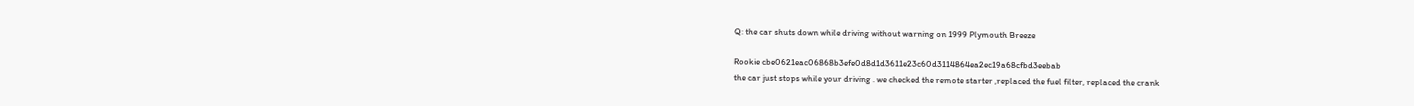Q: the car shuts down while driving without warning on 1999 Plymouth Breeze

Rookie cbe0621eac06868b3efe0d8d1d3611e23c60d3114864ea2ec19a68cfbd3eebab
the car just stops while your driving . we checked the remote starter ,replaced the fuel filter, replaced the crank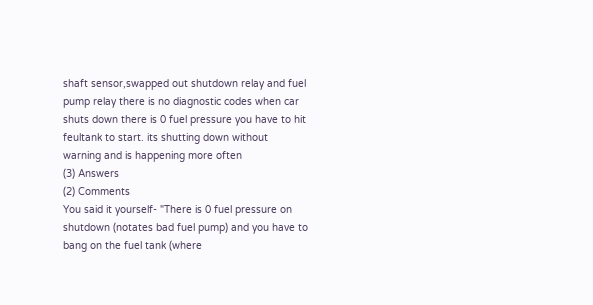shaft sensor,swapped out shutdown relay and fuel pump relay there is no diagnostic codes when car shuts down there is 0 fuel pressure you have to hit feultank to start. its shutting down without warning and is happening more often
(3) Answers
(2) Comments
You said it yourself- "There is 0 fuel pressure on shutdown (notates bad fuel pump) and you have to bang on the fuel tank (where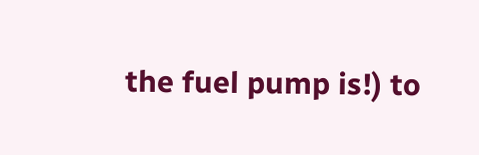the fuel pump is!) to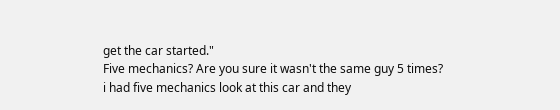get the car started."
Five mechanics? Are you sure it wasn't the same guy 5 times?
i had five mechanics look at this car and they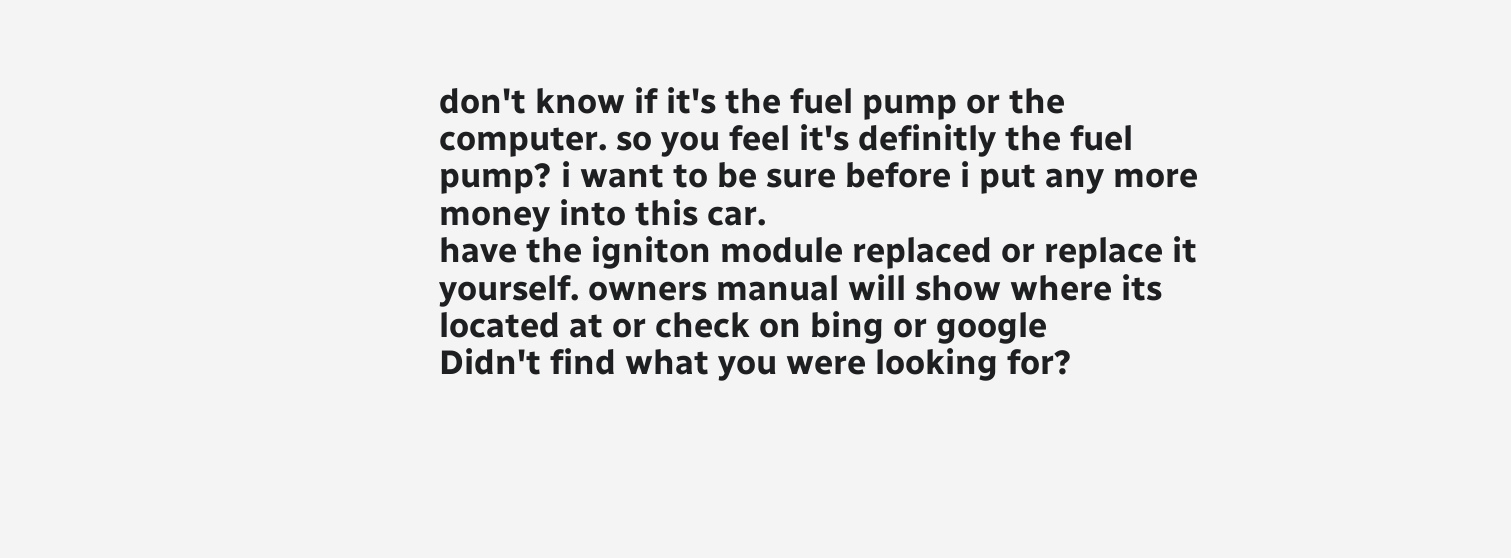don't know if it's the fuel pump or the computer. so you feel it's definitly the fuel pump? i want to be sure before i put any more money into this car.
have the igniton module replaced or replace it yourself. owners manual will show where its located at or check on bing or google
Didn't find what you were looking for?